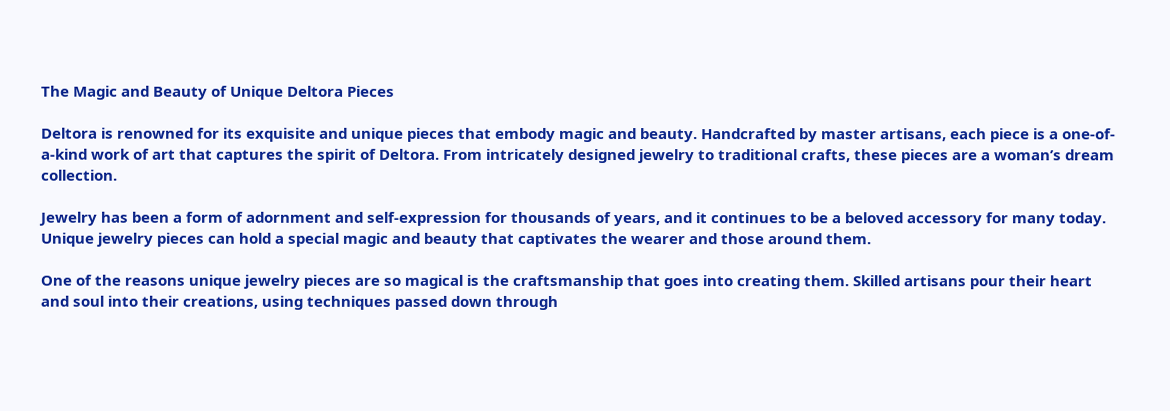The Magic and Beauty of Unique Deltora Pieces

Deltora is renowned for its exquisite and unique pieces that embody magic and beauty. Handcrafted by master artisans, each piece is a one-of-a-kind work of art that captures the spirit of Deltora. From intricately designed jewelry to traditional crafts, these pieces are a woman’s dream collection.

Jewelry has been a form of adornment and self-expression for thousands of years, and it continues to be a beloved accessory for many today. Unique jewelry pieces can hold a special magic and beauty that captivates the wearer and those around them.

One of the reasons unique jewelry pieces are so magical is the craftsmanship that goes into creating them. Skilled artisans pour their heart and soul into their creations, using techniques passed down through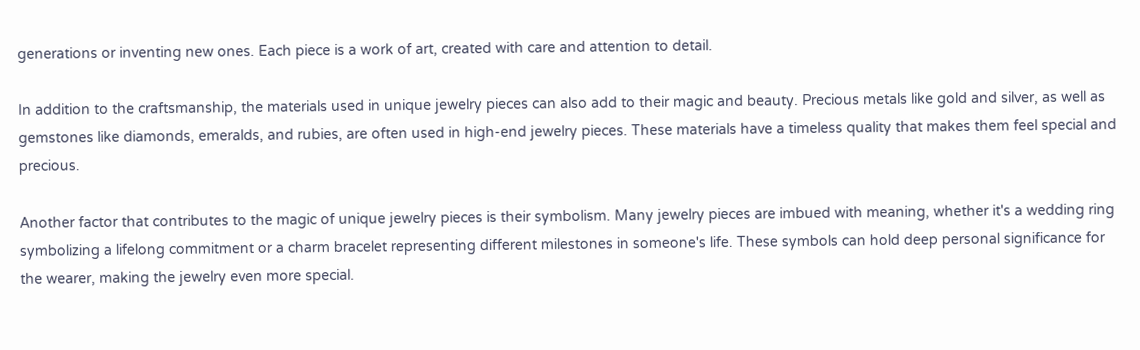generations or inventing new ones. Each piece is a work of art, created with care and attention to detail.

In addition to the craftsmanship, the materials used in unique jewelry pieces can also add to their magic and beauty. Precious metals like gold and silver, as well as gemstones like diamonds, emeralds, and rubies, are often used in high-end jewelry pieces. These materials have a timeless quality that makes them feel special and precious.

Another factor that contributes to the magic of unique jewelry pieces is their symbolism. Many jewelry pieces are imbued with meaning, whether it's a wedding ring symbolizing a lifelong commitment or a charm bracelet representing different milestones in someone's life. These symbols can hold deep personal significance for the wearer, making the jewelry even more special.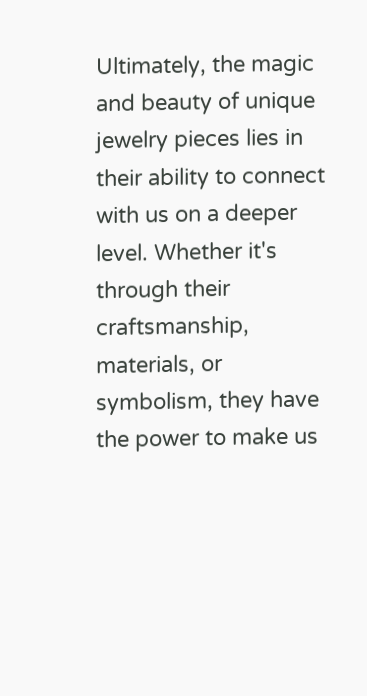Ultimately, the magic and beauty of unique jewelry pieces lies in their ability to connect with us on a deeper level. Whether it's through their craftsmanship, materials, or symbolism, they have the power to make us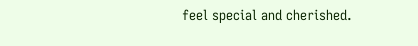feel special and cherished.